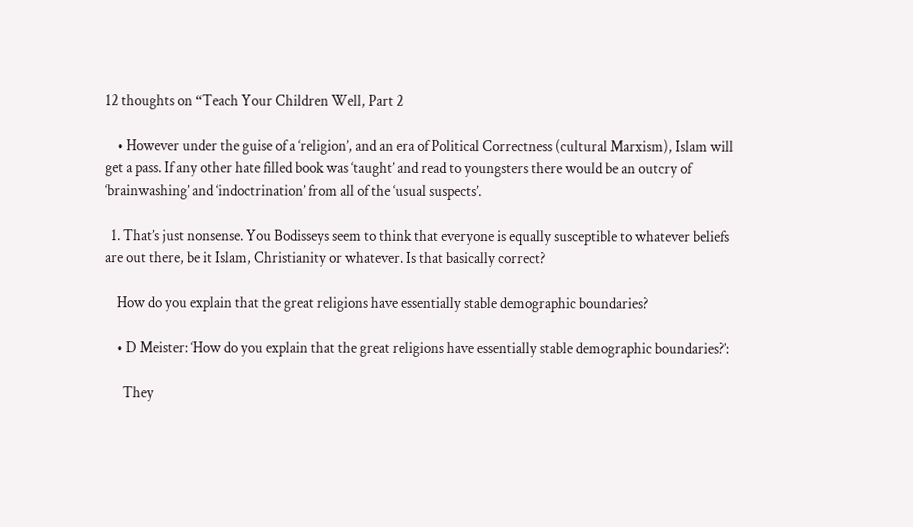12 thoughts on “Teach Your Children Well, Part 2

    • However under the guise of a ‘religion’, and an era of Political Correctness (cultural Marxism), Islam will get a pass. If any other hate filled book was ‘taught’ and read to youngsters there would be an outcry of ‘brainwashing’ and ‘indoctrination’ from all of the ‘usual suspects’.

  1. That’s just nonsense. You Bodisseys seem to think that everyone is equally susceptible to whatever beliefs are out there, be it Islam, Christianity or whatever. Is that basically correct?

    How do you explain that the great religions have essentially stable demographic boundaries?

    • D Meister: ‘How do you explain that the great religions have essentially stable demographic boundaries?’:

      They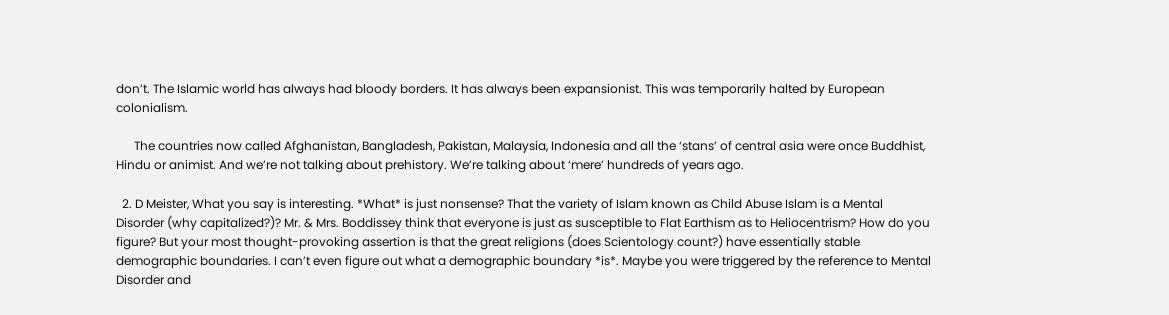don’t. The Islamic world has always had bloody borders. It has always been expansionist. This was temporarily halted by European colonialism.

      The countries now called Afghanistan, Bangladesh, Pakistan, Malaysia, Indonesia and all the ‘stans’ of central asia were once Buddhist, Hindu or animist. And we’re not talking about prehistory. We’re talking about ‘mere’ hundreds of years ago.

  2. D Meister, What you say is interesting. *What* is just nonsense? That the variety of Islam known as Child Abuse Islam is a Mental Disorder (why capitalized?)? Mr. & Mrs. Boddissey think that everyone is just as susceptible to Flat Earthism as to Heliocentrism? How do you figure? But your most thought-provoking assertion is that the great religions (does Scientology count?) have essentially stable demographic boundaries. I can’t even figure out what a demographic boundary *is*. Maybe you were triggered by the reference to Mental Disorder and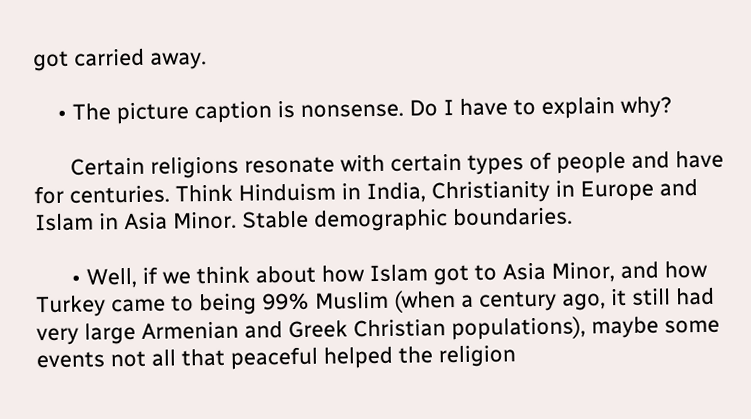got carried away.

    • The picture caption is nonsense. Do I have to explain why?

      Certain religions resonate with certain types of people and have for centuries. Think Hinduism in India, Christianity in Europe and Islam in Asia Minor. Stable demographic boundaries.

      • Well, if we think about how Islam got to Asia Minor, and how Turkey came to being 99% Muslim (when a century ago, it still had very large Armenian and Greek Christian populations), maybe some events not all that peaceful helped the religion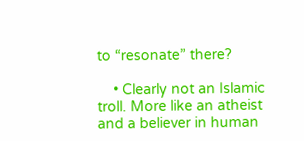to “resonate” there?

    • Clearly not an Islamic troll. More like an atheist and a believer in human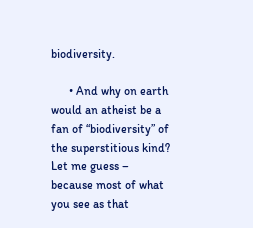biodiversity.

      • And why on earth would an atheist be a fan of “biodiversity” of the superstitious kind? Let me guess – because most of what you see as that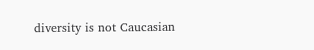diversity is not Caucasian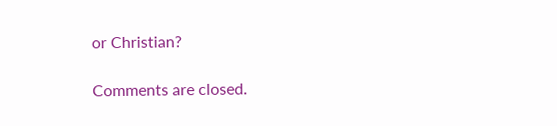or Christian?

Comments are closed.